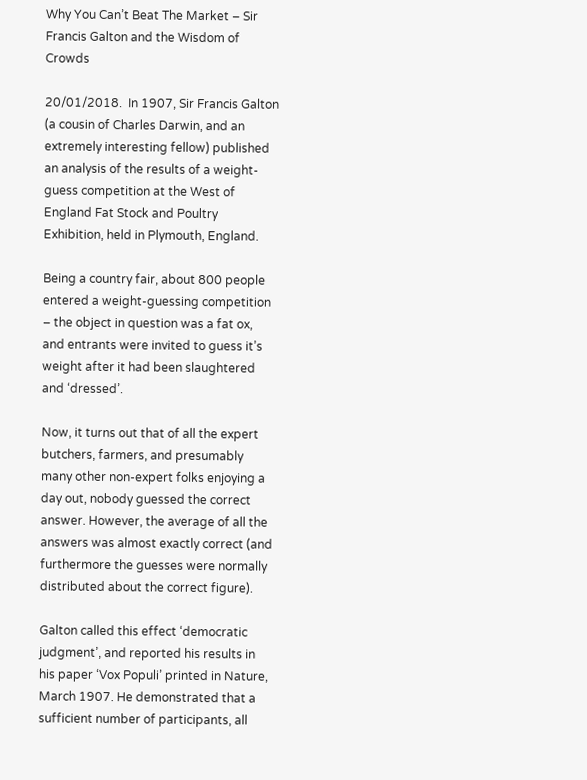Why You Can’t Beat The Market – Sir Francis Galton and the Wisdom of Crowds

20/01/2018.  In 1907, Sir Francis Galton (a cousin of Charles Darwin, and an extremely interesting fellow) published an analysis of the results of a weight-guess competition at the West of England Fat Stock and Poultry Exhibition, held in Plymouth, England.

Being a country fair, about 800 people entered a weight-guessing competition – the object in question was a fat ox, and entrants were invited to guess it’s weight after it had been slaughtered and ‘dressed’.

Now, it turns out that of all the expert butchers, farmers, and presumably many other non-expert folks enjoying a day out, nobody guessed the correct answer. However, the average of all the answers was almost exactly correct (and furthermore the guesses were normally distributed about the correct figure).

Galton called this effect ‘democratic judgment’, and reported his results in his paper ‘Vox Populi’ printed in Nature, March 1907. He demonstrated that a sufficient number of participants, all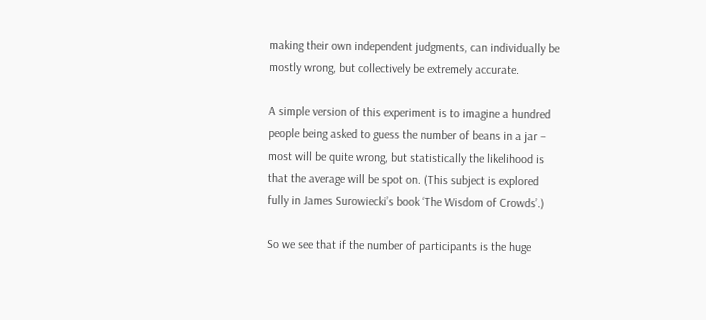making their own independent judgments, can individually be mostly wrong, but collectively be extremely accurate.

A simple version of this experiment is to imagine a hundred people being asked to guess the number of beans in a jar – most will be quite wrong, but statistically the likelihood is that the average will be spot on. (This subject is explored fully in James Surowiecki’s book ‘The Wisdom of Crowds’.)

So we see that if the number of participants is the huge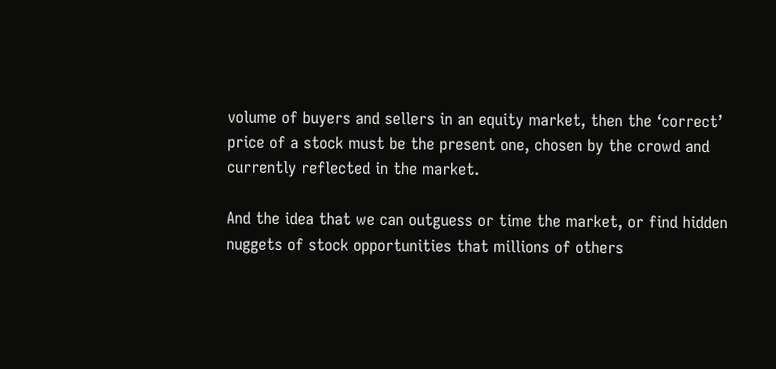volume of buyers and sellers in an equity market, then the ‘correct’ price of a stock must be the present one, chosen by the crowd and currently reflected in the market.

And the idea that we can outguess or time the market, or find hidden nuggets of stock opportunities that millions of others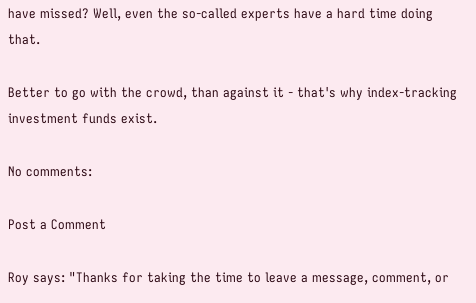have missed? Well, even the so-called experts have a hard time doing that.

Better to go with the crowd, than against it - that's why index-tracking investment funds exist.

No comments:

Post a Comment

Roy says: "Thanks for taking the time to leave a message, comment, or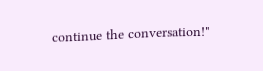continue the conversation!"